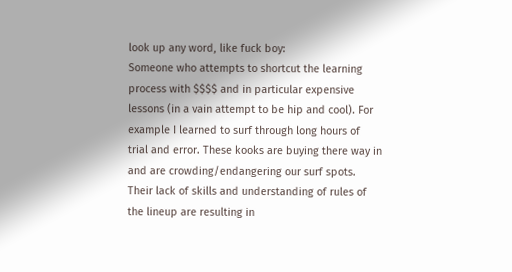look up any word, like fuck boy:
Someone who attempts to shortcut the learning process with $$$$ and in particular expensive lessons (in a vain attempt to be hip and cool). For example I learned to surf through long hours of trial and error. These kooks are buying there way in and are crowding/endangering our surf spots. Their lack of skills and understanding of rules of the lineup are resulting in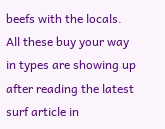beefs with the locals.
All these buy your way in types are showing up after reading the latest surf article in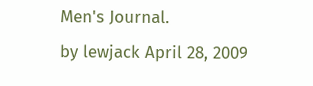Men's Journal.
by lewjack April 28, 2009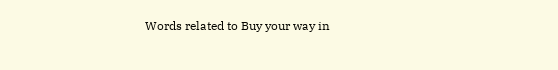Words related to Buy your way in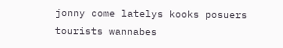jonny come latelys kooks posuers tourists wannabes